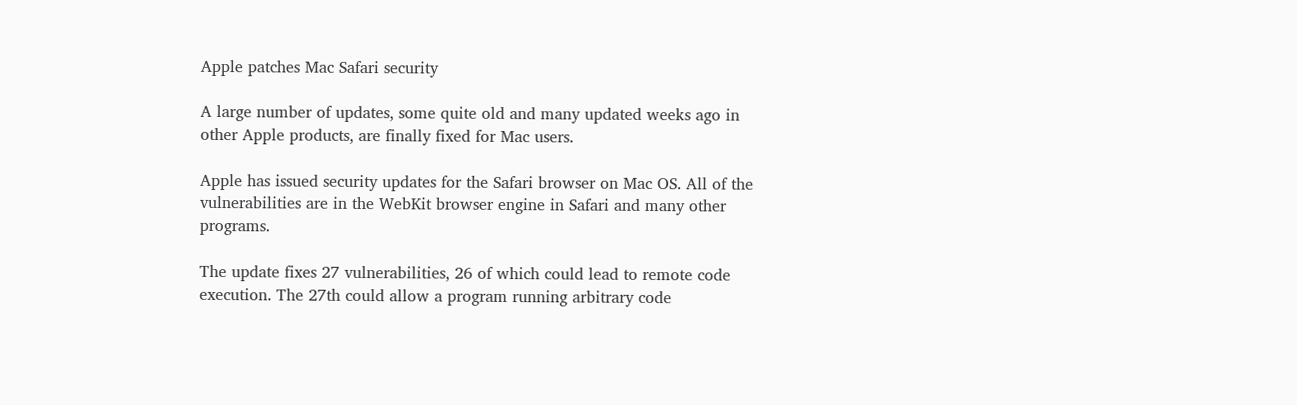Apple patches Mac Safari security

A large number of updates, some quite old and many updated weeks ago in other Apple products, are finally fixed for Mac users.

Apple has issued security updates for the Safari browser on Mac OS. All of the vulnerabilities are in the WebKit browser engine in Safari and many other programs.

The update fixes 27 vulnerabilities, 26 of which could lead to remote code execution. The 27th could allow a program running arbitrary code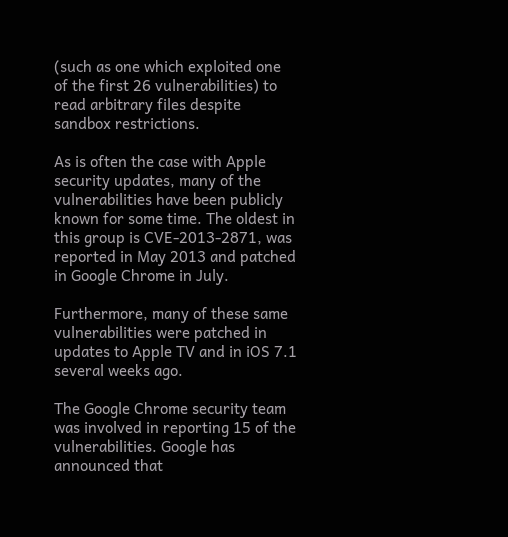(such as one which exploited one of the first 26 vulnerabilities) to read arbitrary files despite sandbox restrictions.

As is often the case with Apple security updates, many of the vulnerabilities have been publicly known for some time. The oldest in this group is CVE-2013-2871, was reported in May 2013 and patched in Google Chrome in July.

Furthermore, many of these same vulnerabilities were patched in updates to Apple TV and in iOS 7.1 several weeks ago.

The Google Chrome security team was involved in reporting 15 of the vulnerabilities. Google has announced that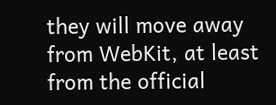they will move away from WebKit, at least from the official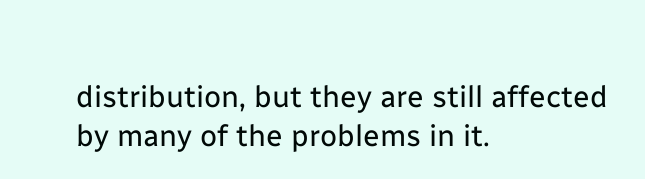distribution, but they are still affected by many of the problems in it.